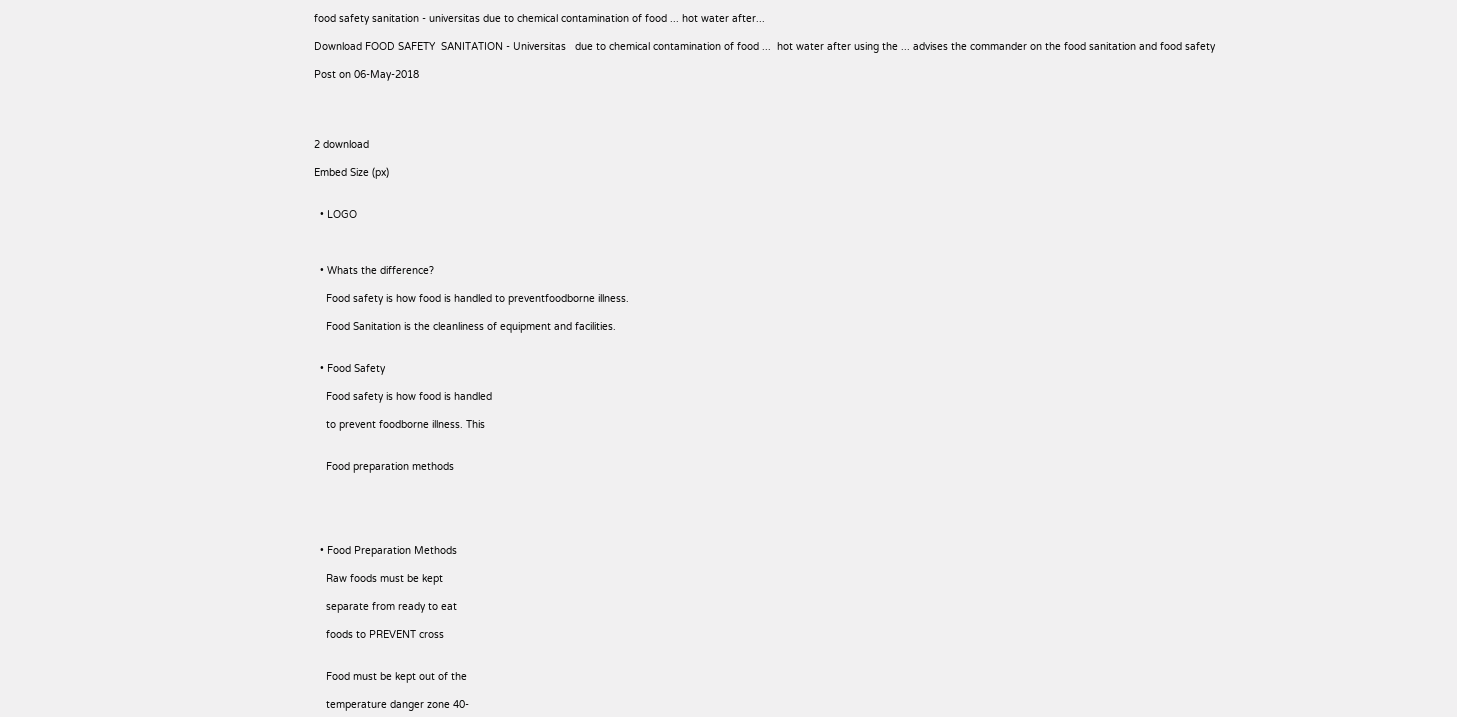food safety sanitation - universitas due to chemical contamination of food ... hot water after...

Download FOOD SAFETY  SANITATION - Universitas   due to chemical contamination of food ...  hot water after using the ... advises the commander on the food sanitation and food safety

Post on 06-May-2018




2 download

Embed Size (px)


  • LOGO



  • Whats the difference?

    Food safety is how food is handled to preventfoodborne illness.

    Food Sanitation is the cleanliness of equipment and facilities.


  • Food Safety

    Food safety is how food is handled

    to prevent foodborne illness. This


    Food preparation methods





  • Food Preparation Methods

    Raw foods must be kept

    separate from ready to eat

    foods to PREVENT cross


    Food must be kept out of the

    temperature danger zone 40-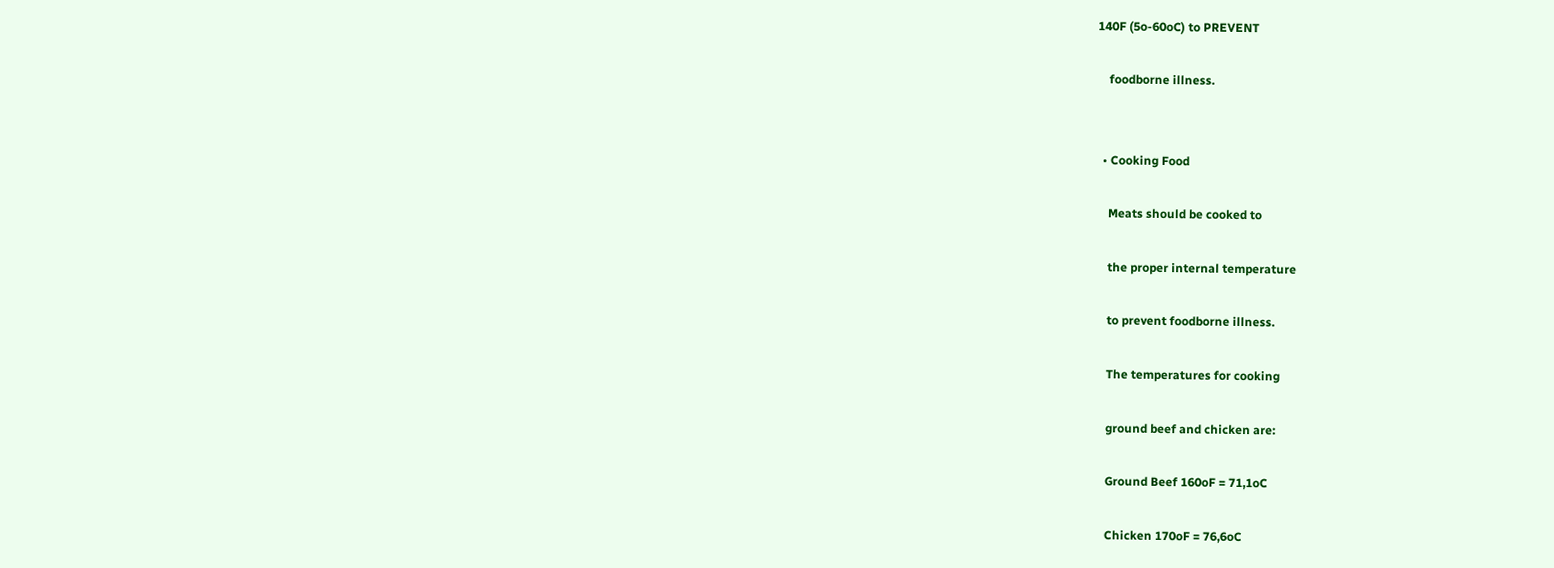140F (5o-60oC) to PREVENT

    foodborne illness.


  • Cooking Food

    Meats should be cooked to

    the proper internal temperature

    to prevent foodborne illness.

    The temperatures for cooking

    ground beef and chicken are:

    Ground Beef 160oF = 71,1oC

    Chicken 170oF = 76,6oC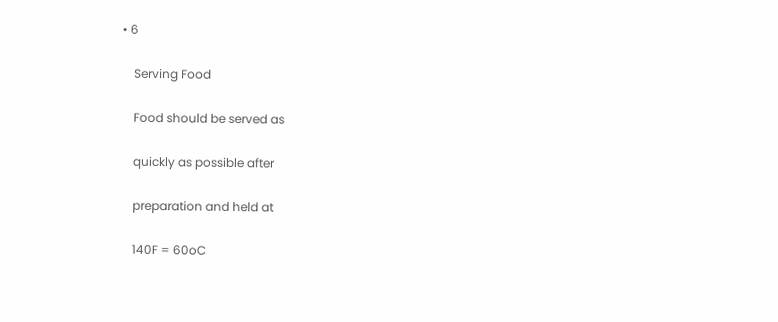• 6

    Serving Food

    Food should be served as

    quickly as possible after

    preparation and held at

    140F = 60oC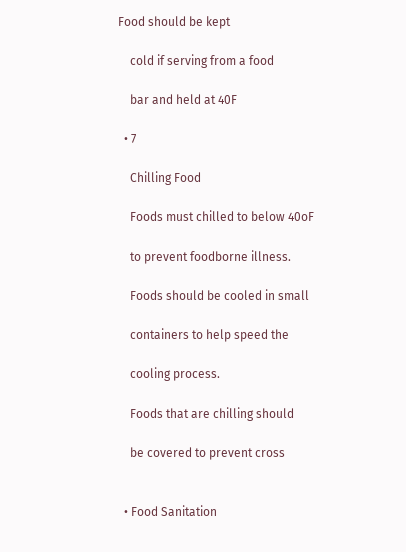Food should be kept

    cold if serving from a food

    bar and held at 40F

  • 7

    Chilling Food

    Foods must chilled to below 40oF

    to prevent foodborne illness.

    Foods should be cooled in small

    containers to help speed the

    cooling process.

    Foods that are chilling should

    be covered to prevent cross


  • Food Sanitation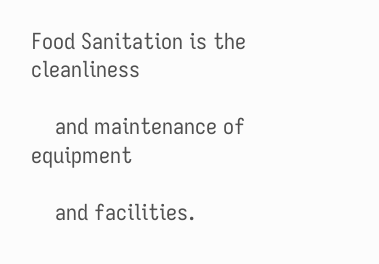Food Sanitation is the cleanliness

    and maintenance of equipment

    and facilities.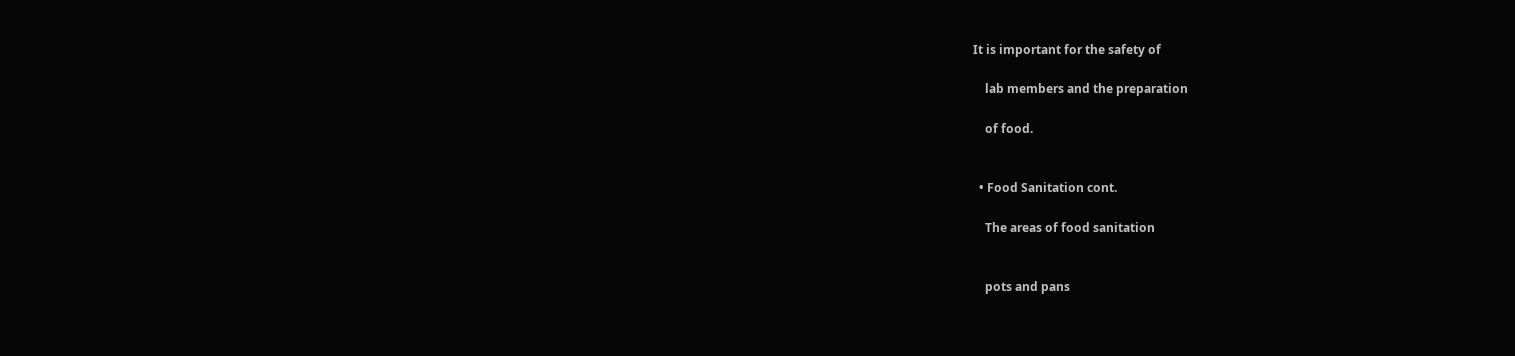It is important for the safety of

    lab members and the preparation

    of food.


  • Food Sanitation cont.

    The areas of food sanitation


    pots and pans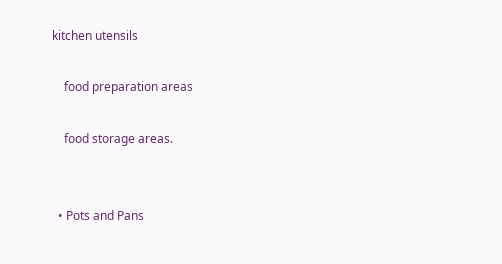kitchen utensils

    food preparation areas

    food storage areas.


  • Pots and Pans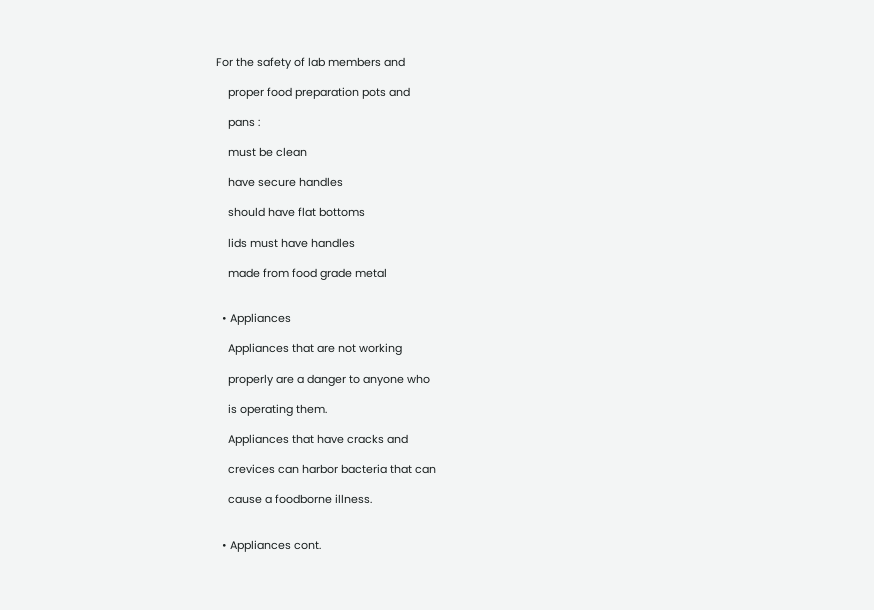For the safety of lab members and

    proper food preparation pots and

    pans :

    must be clean

    have secure handles

    should have flat bottoms

    lids must have handles

    made from food grade metal


  • Appliances

    Appliances that are not working

    properly are a danger to anyone who

    is operating them.

    Appliances that have cracks and

    crevices can harbor bacteria that can

    cause a foodborne illness.


  • Appliances cont.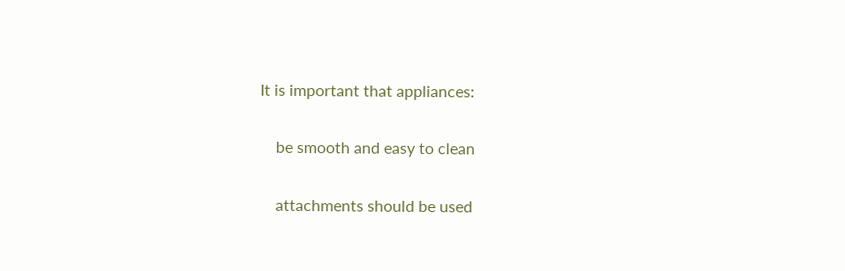It is important that appliances:

    be smooth and easy to clean

    attachments should be used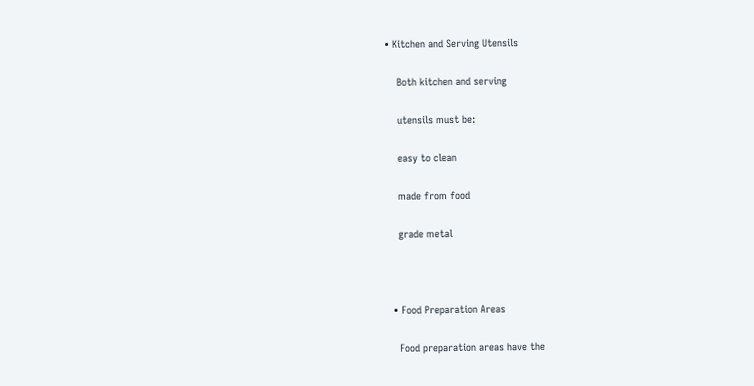• Kitchen and Serving Utensils

    Both kitchen and serving

    utensils must be:

    easy to clean

    made from food

    grade metal



  • Food Preparation Areas

    Food preparation areas have the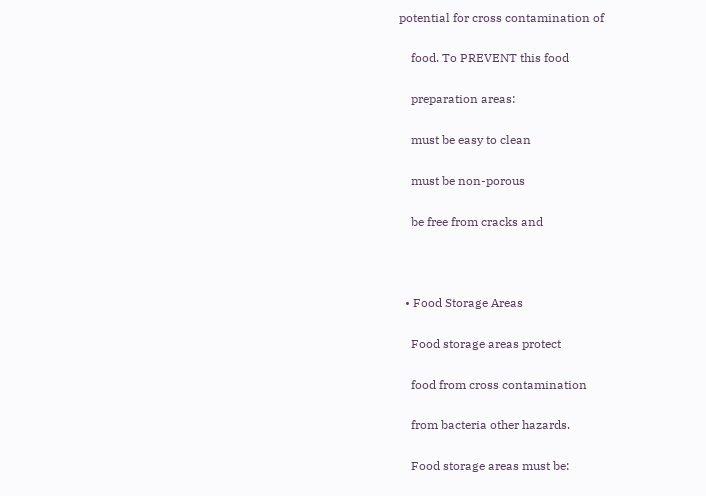potential for cross contamination of

    food. To PREVENT this food

    preparation areas:

    must be easy to clean

    must be non-porous

    be free from cracks and



  • Food Storage Areas

    Food storage areas protect

    food from cross contamination

    from bacteria other hazards.

    Food storage areas must be: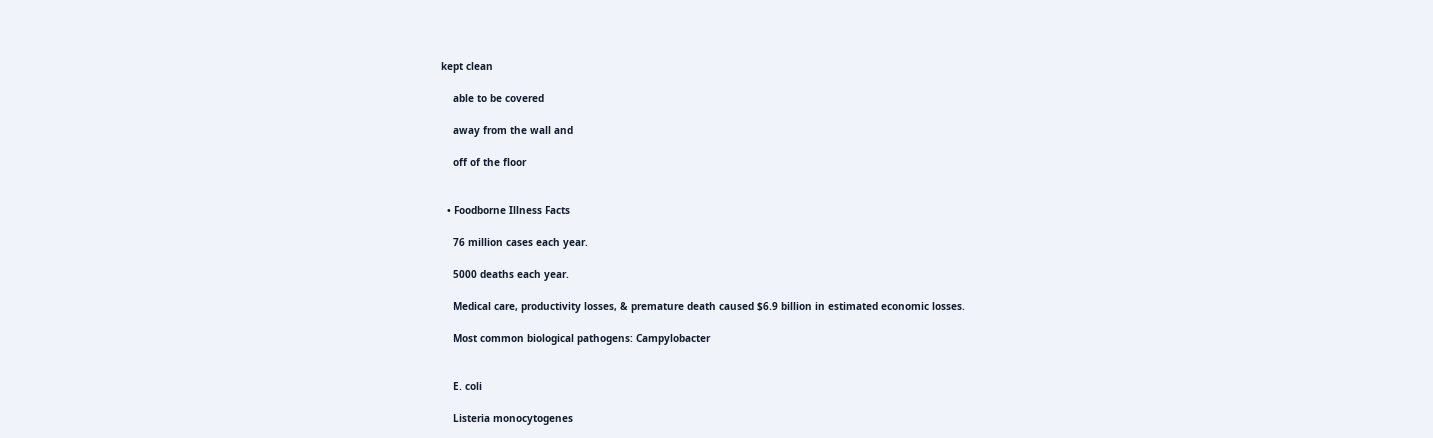kept clean

    able to be covered

    away from the wall and

    off of the floor


  • Foodborne Illness Facts

    76 million cases each year.

    5000 deaths each year.

    Medical care, productivity losses, & premature death caused $6.9 billion in estimated economic losses.

    Most common biological pathogens: Campylobacter


    E. coli

    Listeria monocytogenes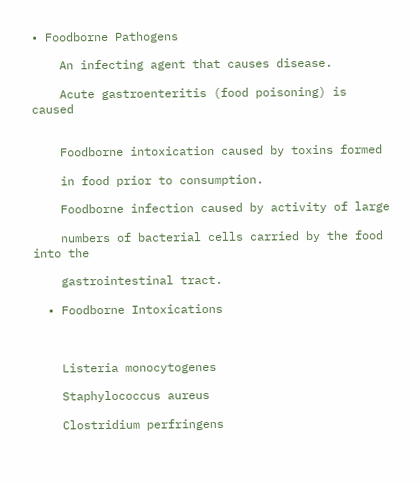• Foodborne Pathogens

    An infecting agent that causes disease.

    Acute gastroenteritis (food poisoning) is caused


    Foodborne intoxication caused by toxins formed

    in food prior to consumption.

    Foodborne infection caused by activity of large

    numbers of bacterial cells carried by the food into the

    gastrointestinal tract.

  • Foodborne Intoxications



    Listeria monocytogenes

    Staphylococcus aureus

    Clostridium perfringens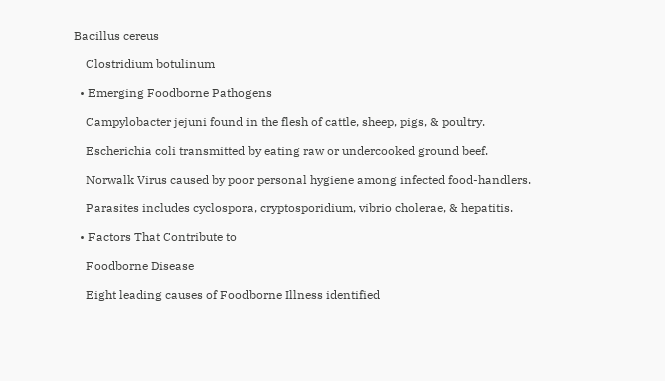Bacillus cereus

    Clostridium botulinum

  • Emerging Foodborne Pathogens

    Campylobacter jejuni found in the flesh of cattle, sheep, pigs, & poultry.

    Escherichia coli transmitted by eating raw or undercooked ground beef.

    Norwalk Virus caused by poor personal hygiene among infected food-handlers.

    Parasites includes cyclospora, cryptosporidium, vibrio cholerae, & hepatitis.

  • Factors That Contribute to

    Foodborne Disease

    Eight leading causes of Foodborne Illness identified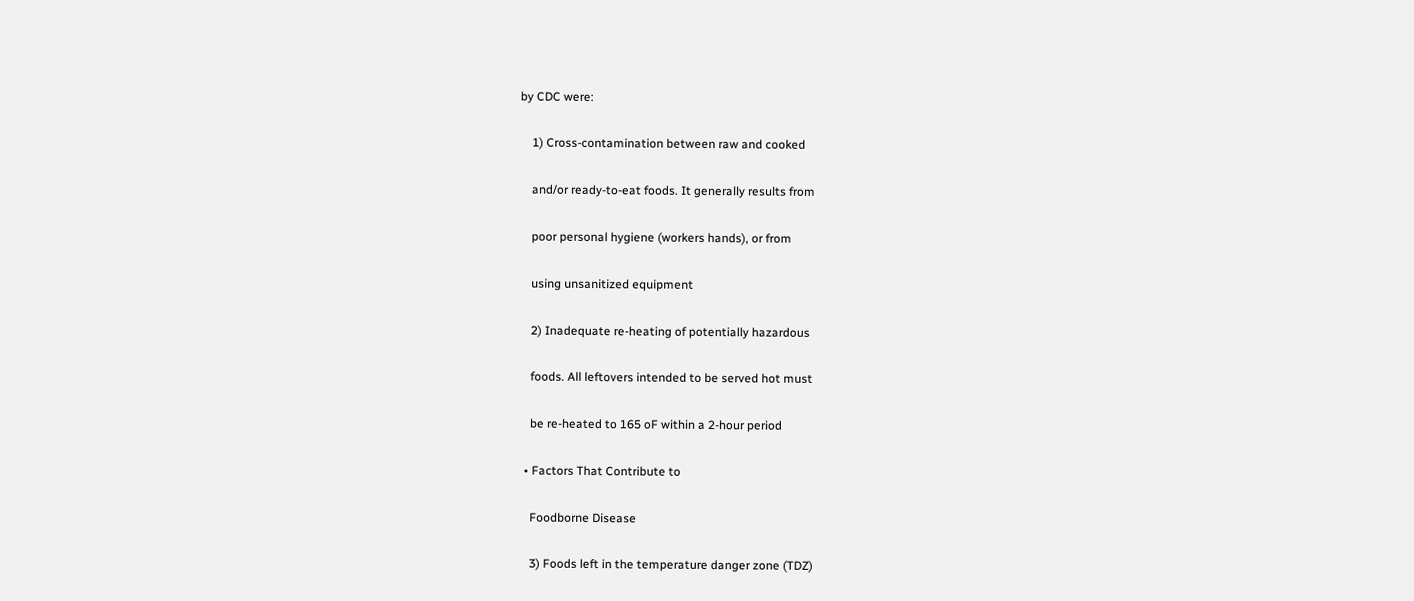by CDC were:

    1) Cross-contamination between raw and cooked

    and/or ready-to-eat foods. It generally results from

    poor personal hygiene (workers hands), or from

    using unsanitized equipment

    2) Inadequate re-heating of potentially hazardous

    foods. All leftovers intended to be served hot must

    be re-heated to 165 oF within a 2-hour period

  • Factors That Contribute to

    Foodborne Disease

    3) Foods left in the temperature danger zone (TDZ)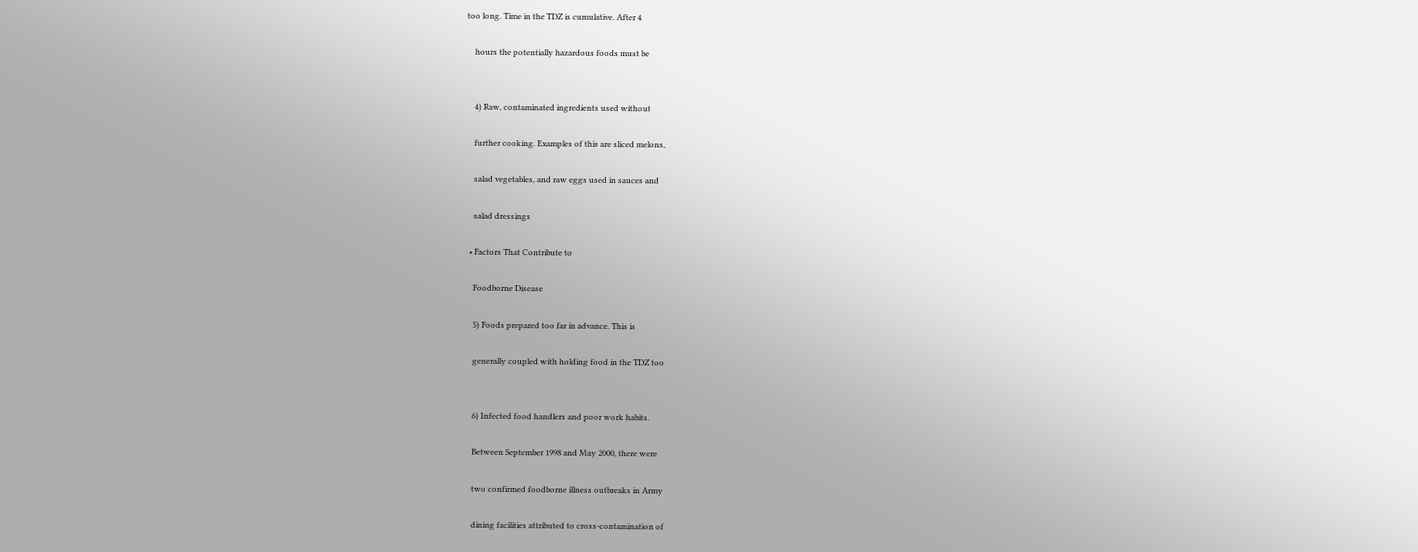too long. Time in the TDZ is cumulative. After 4

    hours the potentially hazardous foods must be


    4) Raw, contaminated ingredients used without

    further cooking. Examples of this are sliced melons,

    salad vegetables, and raw eggs used in sauces and

    salad dressings

  • Factors That Contribute to

    Foodborne Disease

    5) Foods prepared too far in advance. This is

    generally coupled with holding food in the TDZ too


    6) Infected food handlers and poor work habits.

    Between September 1998 and May 2000, there were

    two confirmed foodborne illness outbreaks in Army

    dining facilities attributed to cross-contamination of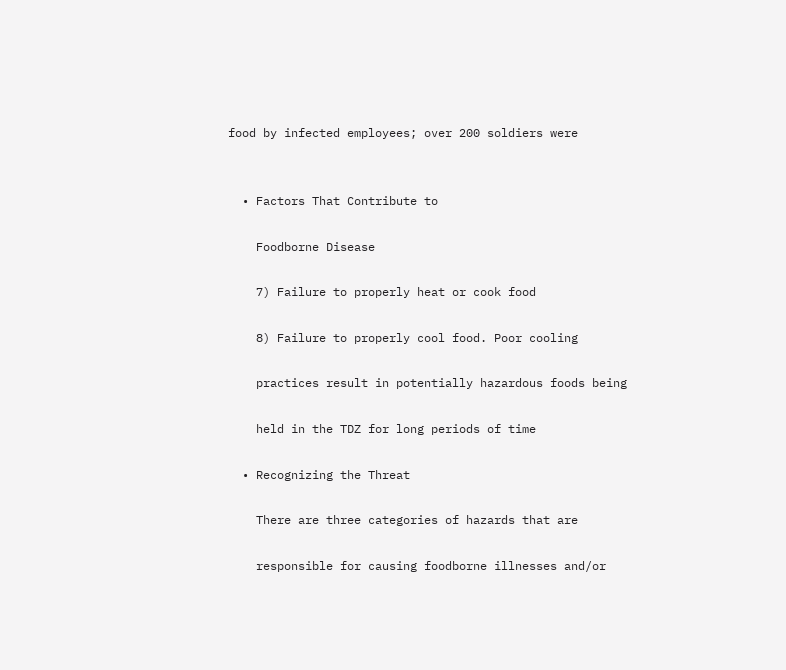food by infected employees; over 200 soldiers were


  • Factors That Contribute to

    Foodborne Disease

    7) Failure to properly heat or cook food

    8) Failure to properly cool food. Poor cooling

    practices result in potentially hazardous foods being

    held in the TDZ for long periods of time

  • Recognizing the Threat

    There are three categories of hazards that are

    responsible for causing foodborne illnesses and/or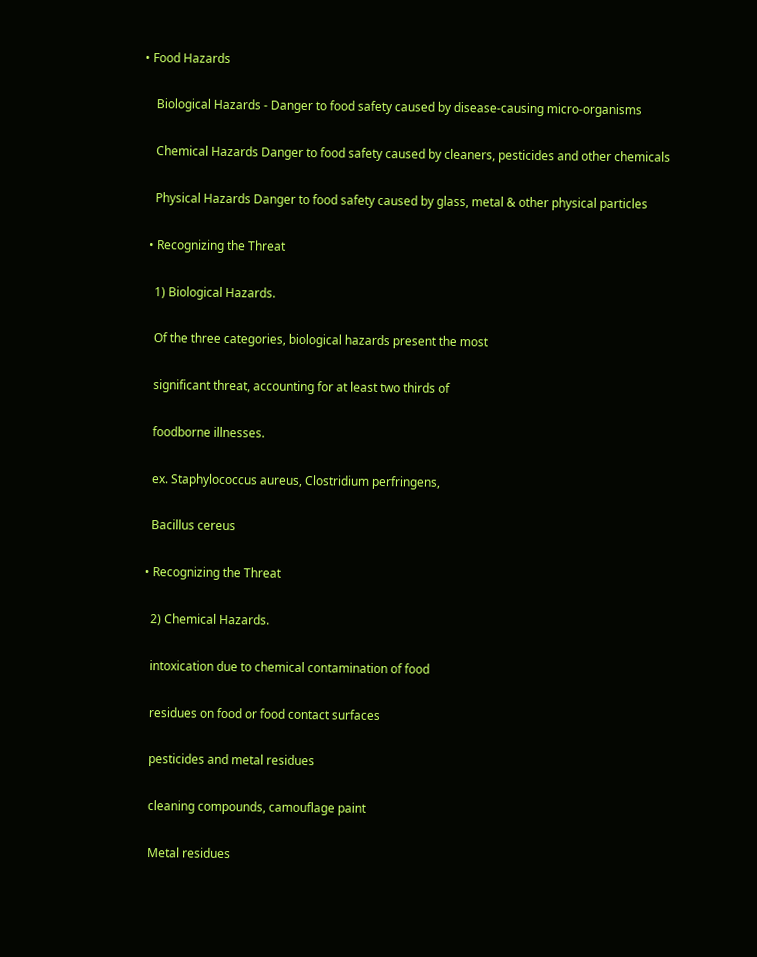• Food Hazards

    Biological Hazards - Danger to food safety caused by disease-causing micro-organisms

    Chemical Hazards Danger to food safety caused by cleaners, pesticides and other chemicals

    Physical Hazards Danger to food safety caused by glass, metal & other physical particles

  • Recognizing the Threat

    1) Biological Hazards.

    Of the three categories, biological hazards present the most

    significant threat, accounting for at least two thirds of

    foodborne illnesses.

    ex. Staphylococcus aureus, Clostridium perfringens,

    Bacillus cereus

  • Recognizing the Threat

    2) Chemical Hazards.

    intoxication due to chemical contamination of food

    residues on food or food contact surfaces

    pesticides and metal residues

    cleaning compounds, camouflage paint

    Metal residues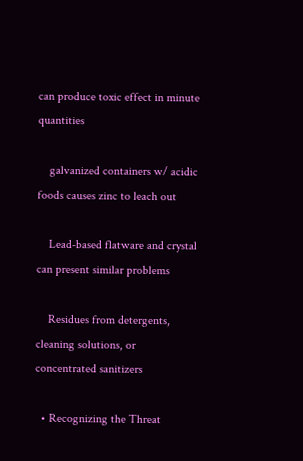can produce toxic effect in minute quantities

    galvanized containers w/ acidic foods causes zinc to leach out

    Lead-based flatware and crystal can present similar problems

    Residues from detergents, cleaning solutions, or concentrated sanitizers

  • Recognizing the Threat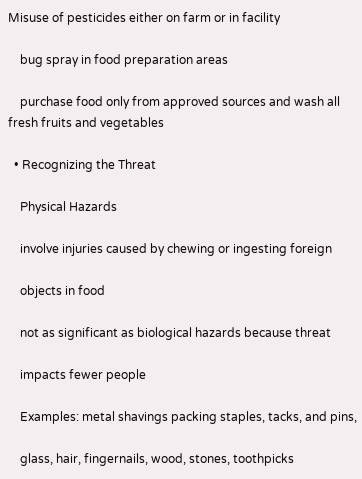Misuse of pesticides either on farm or in facility

    bug spray in food preparation areas

    purchase food only from approved sources and wash all fresh fruits and vegetables

  • Recognizing the Threat

    Physical Hazards

    involve injuries caused by chewing or ingesting foreign

    objects in food

    not as significant as biological hazards because threat

    impacts fewer people

    Examples: metal shavings packing staples, tacks, and pins,

    glass, hair, fingernails, wood, stones, toothpicks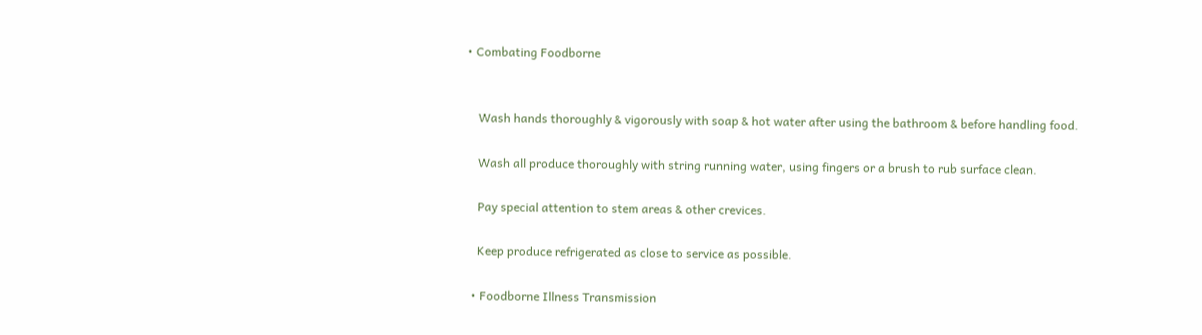• Combating Foodborne


    Wash hands thoroughly & vigorously with soap & hot water after using the bathroom & before handling food.

    Wash all produce thoroughly with string running water, using fingers or a brush to rub surface clean.

    Pay special attention to stem areas & other crevices.

    Keep produce refrigerated as close to service as possible.

  • Foodborne Illness Transmission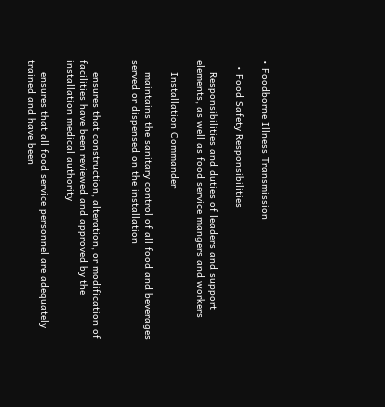• Foodborne Illness Transmission

  • Food Safety Responsibilities

    Responsibilities and duties of leaders and support elements, as well as food service mangers and workers

    Installation Commander

    maintains the sanitary control of all food and beverages served or dispensed on the installation


    ensures that construction, alteration, or modification of facilities have been reviewed and approved by the installation medical authority

    ensures that all food service personnel are adequately trained and have been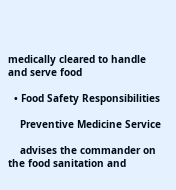medically cleared to handle and serve food

  • Food Safety Responsibilities

    Preventive Medicine Service

    advises the commander on the food sanitation and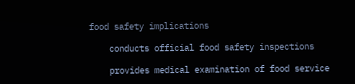food safety implications

    conducts official food safety inspections

    provides medical examination of food service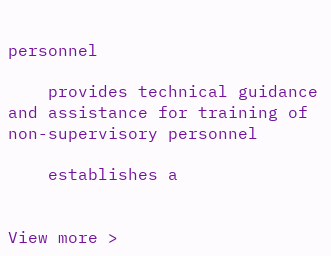personnel

    provides technical guidance and assistance for training of non-supervisory personnel

    establishes a


View more >